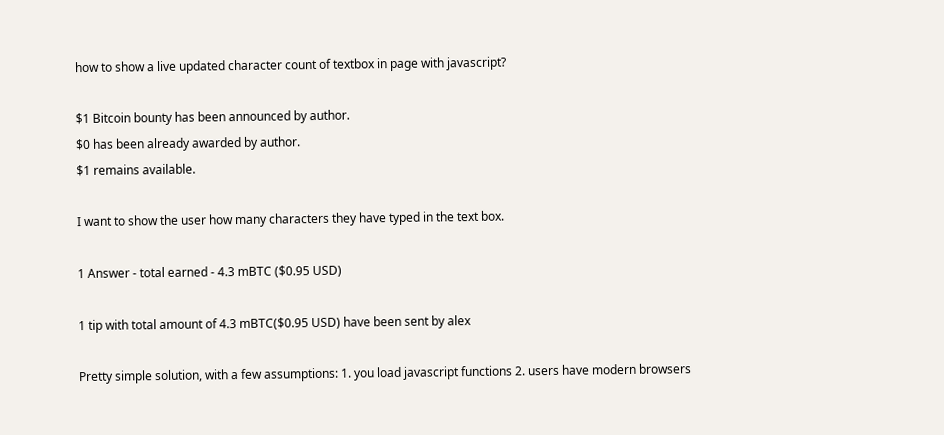how to show a live updated character count of textbox in page with javascript?

$1 Bitcoin bounty has been announced by author.
$0 has been already awarded by author.
$1 remains available.

I want to show the user how many characters they have typed in the text box.

1 Answer - total earned - 4.3 mBTC ($0.95 USD)

1 tip with total amount of 4.3 mBTC($0.95 USD) have been sent by alex

Pretty simple solution, with a few assumptions: 1. you load javascript functions 2. users have modern browsers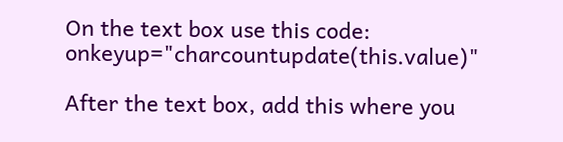On the text box use this code: onkeyup="charcountupdate(this.value)"

After the text box, add this where you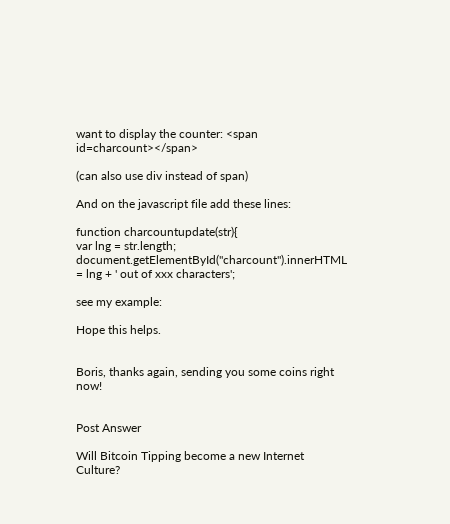want to display the counter: <span id=charcount></span>

(can also use div instead of span)

And on the javascript file add these lines:

function charcountupdate(str){
var lng = str.length;
document.getElementById("charcount").innerHTML = lng + ' out of xxx characters';

see my example:

Hope this helps.


Boris, thanks again, sending you some coins right now!


Post Answer

Will Bitcoin Tipping become a new Internet Culture?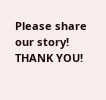Please share our story! THANK YOU!